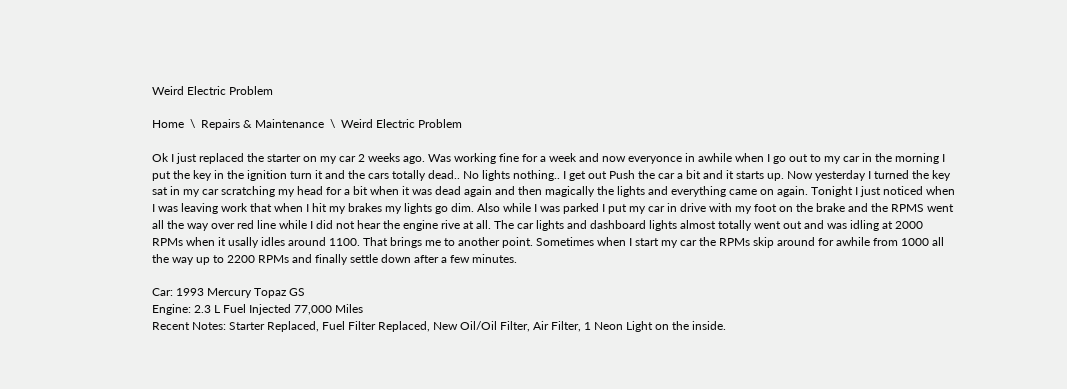Weird Electric Problem

Home  \  Repairs & Maintenance  \  Weird Electric Problem

Ok I just replaced the starter on my car 2 weeks ago. Was working fine for a week and now everyonce in awhile when I go out to my car in the morning I put the key in the ignition turn it and the cars totally dead.. No lights nothing.. I get out Push the car a bit and it starts up. Now yesterday I turned the key sat in my car scratching my head for a bit when it was dead again and then magically the lights and everything came on again. Tonight I just noticed when I was leaving work that when I hit my brakes my lights go dim. Also while I was parked I put my car in drive with my foot on the brake and the RPMS went all the way over red line while I did not hear the engine rive at all. The car lights and dashboard lights almost totally went out and was idling at 2000 RPMs when it usally idles around 1100. That brings me to another point. Sometimes when I start my car the RPMs skip around for awhile from 1000 all the way up to 2200 RPMs and finally settle down after a few minutes.

Car: 1993 Mercury Topaz GS
Engine: 2.3 L Fuel Injected 77,000 Miles
Recent Notes: Starter Replaced, Fuel Filter Replaced, New Oil/Oil Filter, Air Filter, 1 Neon Light on the inside.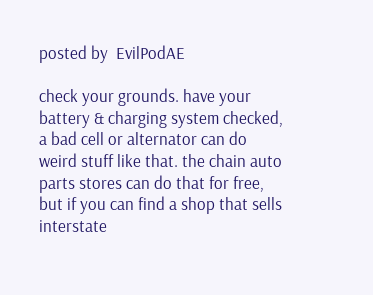posted by  EvilPodAE

check your grounds. have your battery & charging system checked, a bad cell or alternator can do weird stuff like that. the chain auto parts stores can do that for free, but if you can find a shop that sells interstate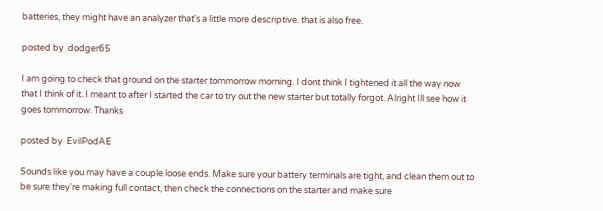batteries, they might have an analyzer that's a little more descriptive. that is also free.

posted by  dodger65

I am going to check that ground on the starter tommorrow morning. I dont think I tightened it all the way now that I think of it. I meant to after I started the car to try out the new starter but totally forgot. Alright Ill see how it goes tommorrow. Thanks

posted by  EvilPodAE

Sounds like you may have a couple loose ends. Make sure your battery terminals are tight, and clean them out to be sure they're making full contact, then check the connections on the starter and make sure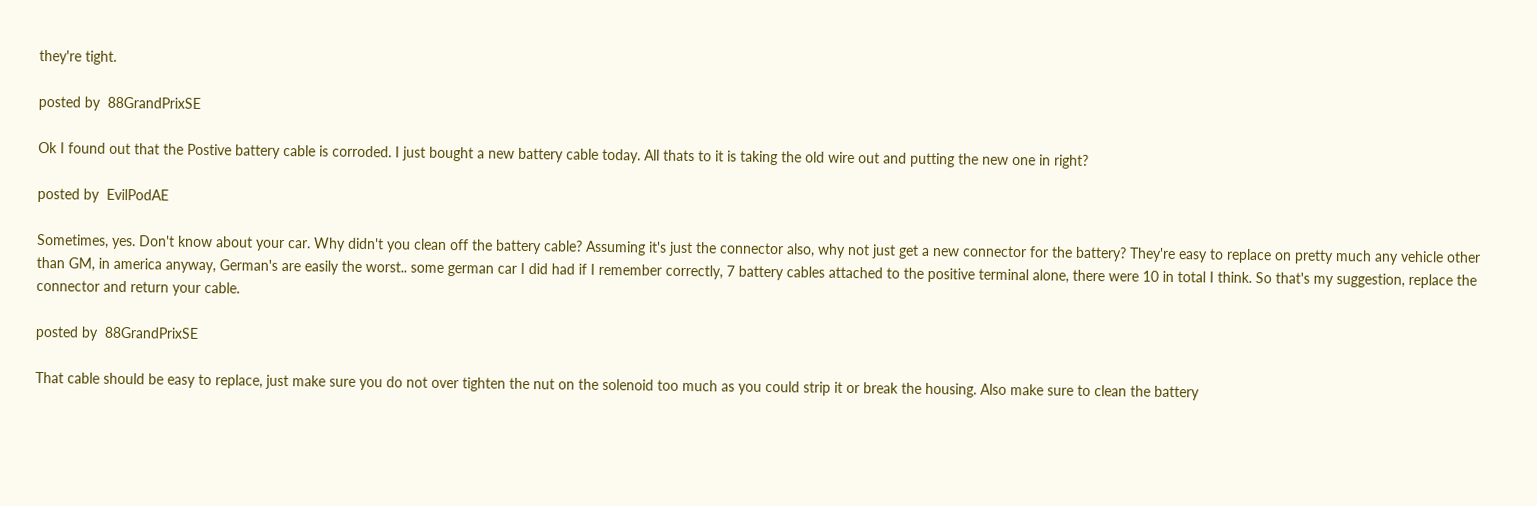they're tight.

posted by  88GrandPrixSE

Ok I found out that the Postive battery cable is corroded. I just bought a new battery cable today. All thats to it is taking the old wire out and putting the new one in right?

posted by  EvilPodAE

Sometimes, yes. Don't know about your car. Why didn't you clean off the battery cable? Assuming it's just the connector also, why not just get a new connector for the battery? They're easy to replace on pretty much any vehicle other than GM, in america anyway, German's are easily the worst.. some german car I did had if I remember correctly, 7 battery cables attached to the positive terminal alone, there were 10 in total I think. So that's my suggestion, replace the connector and return your cable.

posted by  88GrandPrixSE

That cable should be easy to replace, just make sure you do not over tighten the nut on the solenoid too much as you could strip it or break the housing. Also make sure to clean the battery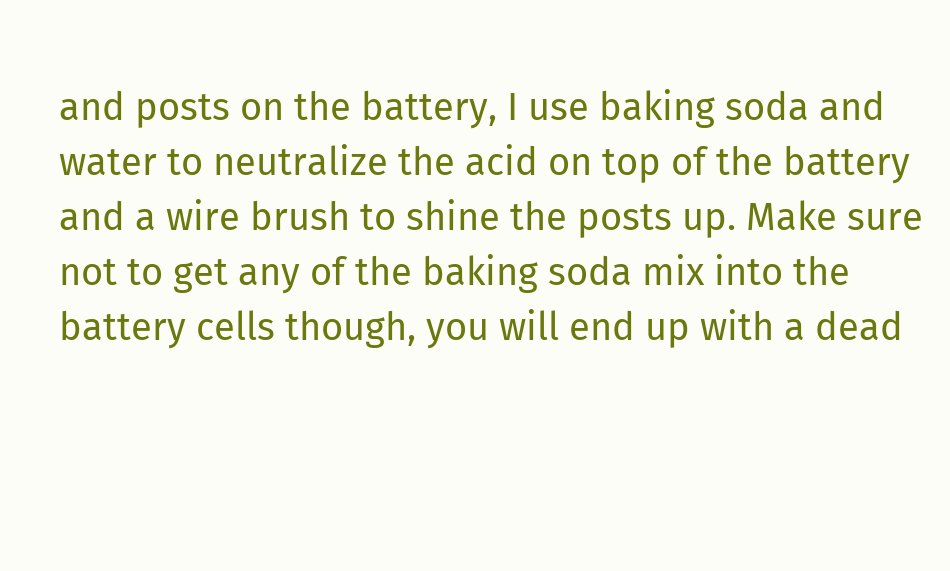and posts on the battery, I use baking soda and water to neutralize the acid on top of the battery and a wire brush to shine the posts up. Make sure not to get any of the baking soda mix into the battery cells though, you will end up with a dead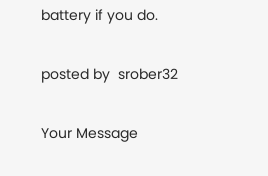battery if you do.

posted by  srober32

Your Message